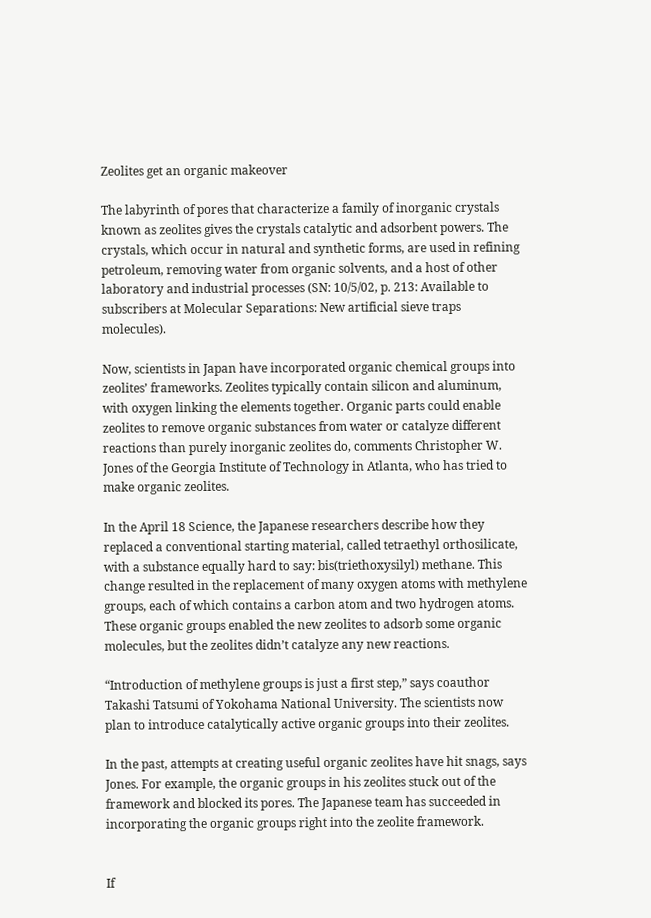Zeolites get an organic makeover

The labyrinth of pores that characterize a family of inorganic crystals known as zeolites gives the crystals catalytic and adsorbent powers. The crystals, which occur in natural and synthetic forms, are used in refining petroleum, removing water from organic solvents, and a host of other laboratory and industrial processes (SN: 10/5/02, p. 213: Available to subscribers at Molecular Separations: New artificial sieve traps molecules).

Now, scientists in Japan have incorporated organic chemical groups into zeolites’ frameworks. Zeolites typically contain silicon and aluminum, with oxygen linking the elements together. Organic parts could enable zeolites to remove organic substances from water or catalyze different reactions than purely inorganic zeolites do, comments Christopher W. Jones of the Georgia Institute of Technology in Atlanta, who has tried to make organic zeolites.

In the April 18 Science, the Japanese researchers describe how they replaced a conventional starting material, called tetraethyl orthosilicate, with a substance equally hard to say: bis(triethoxysilyl) methane. This change resulted in the replacement of many oxygen atoms with methylene groups, each of which contains a carbon atom and two hydrogen atoms. These organic groups enabled the new zeolites to adsorb some organic molecules, but the zeolites didn’t catalyze any new reactions.

“Introduction of methylene groups is just a first step,” says coauthor Takashi Tatsumi of Yokohama National University. The scientists now plan to introduce catalytically active organic groups into their zeolites.

In the past, attempts at creating useful organic zeolites have hit snags, says Jones. For example, the organic groups in his zeolites stuck out of the framework and blocked its pores. The Japanese team has succeeded in incorporating the organic groups right into the zeolite framework.


If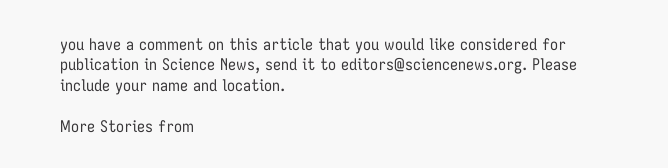you have a comment on this article that you would like considered for publication in Science News, send it to editors@sciencenews.org. Please include your name and location.

More Stories from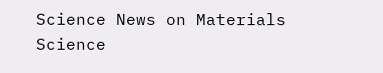Science News on Materials Science